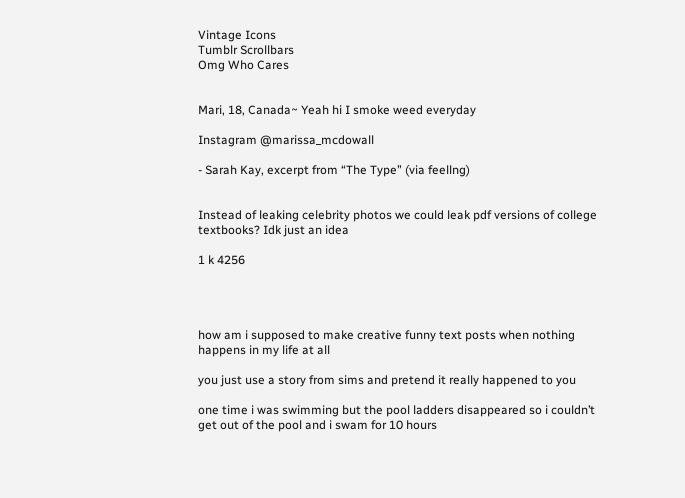Vintage Icons
Tumblr Scrollbars
Omg Who Cares


Mari, 18, Canada~ Yeah hi I smoke weed everyday

Instagram @marissa_mcdowall

- Sarah Kay, excerpt from “The Type” (via feellng)


Instead of leaking celebrity photos we could leak pdf versions of college textbooks? Idk just an idea

1 k 4256




how am i supposed to make creative funny text posts when nothing happens in my life at all

you just use a story from sims and pretend it really happened to you

one time i was swimming but the pool ladders disappeared so i couldn’t get out of the pool and i swam for 10 hours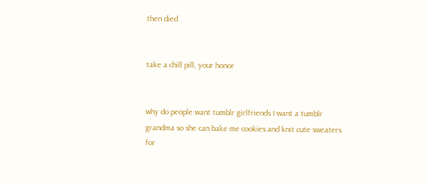then died


take a chill pill, your honor


why do people want tumblr girlfriends I want a tumblr grandma so she can bake me cookies and knit cute sweaters for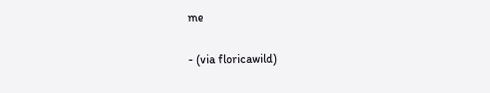me

- (via floricawild)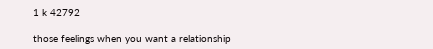1 k 42792

those feelings when you want a relationship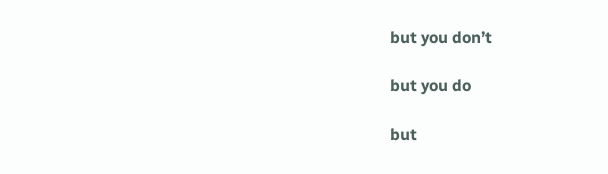but you don’t

but you do

but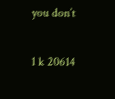you don’t

1 k 20614